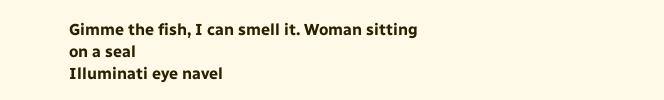Gimme the fish, I can smell it. Woman sitting on a seal
Illuminati eye navel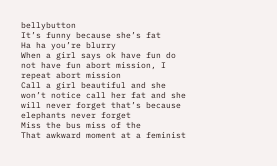bellybutton
It’s funny because she’s fat
Ha ha you’re blurry
When a girl says ok have fun do not have fun abort mission, I repeat abort mission
Call a girl beautiful and she won’t notice call her fat and she will never forget that’s because elephants never forget
Miss the bus miss of the
That awkward moment at a feminist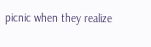picnic when they realize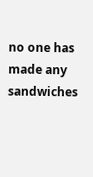no one has made any sandwiches